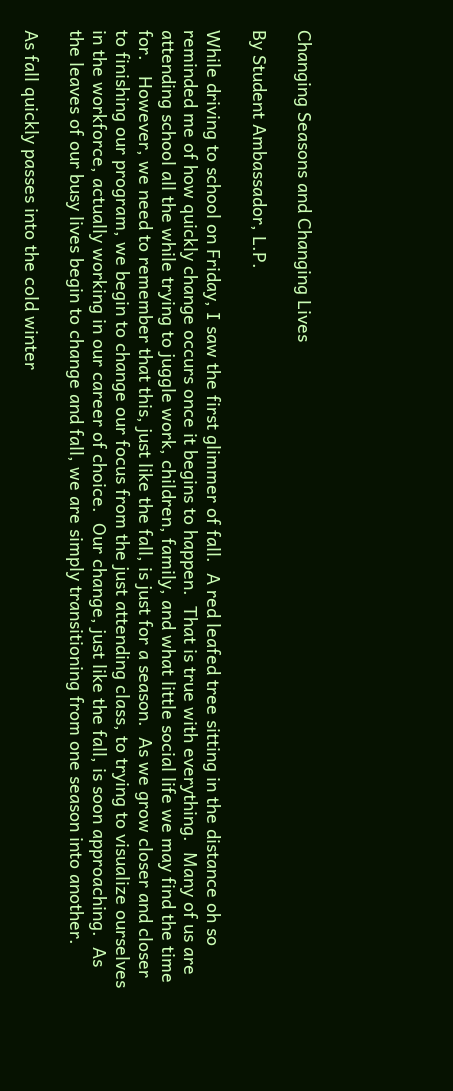Changing Seasons and Changing Lives

By Student Ambassador, L.P.

While driving to school on Friday, I saw the first glimmer of fall.  A red leafed tree sitting in the distance oh so reminded me of how quickly change occurs once it begins to happen.  That is true with everything.  Many of us are attending school all the while trying to juggle work, children, family, and what little social life we may find the time for.   However, we need to remember that this, just like the fall, is just for a season.  As we grow closer and closer to finishing our program, we begin to change our focus from the just attending class, to trying to visualize ourselves in the workforce, actually working in our career of choice.  Our change, just like the fall, is soon approaching.  As the leaves of our busy lives begin to change and fall, we are simply transitioning from one season into another.

As fall quickly passes into the cold winter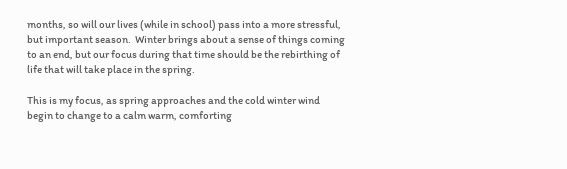months, so will our lives (while in school) pass into a more stressful, but important season.  Winter brings about a sense of things coming to an end, but our focus during that time should be the rebirthing of life that will take place in the spring.

This is my focus, as spring approaches and the cold winter wind begin to change to a calm warm, comforting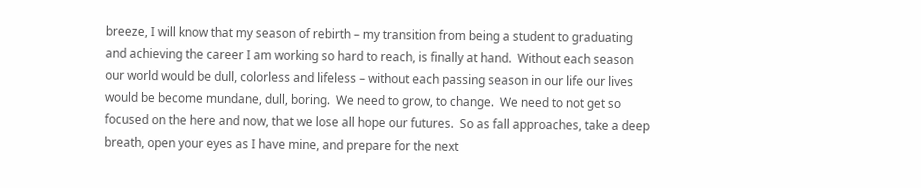breeze, I will know that my season of rebirth – my transition from being a student to graduating and achieving the career I am working so hard to reach, is finally at hand.  Without each season our world would be dull, colorless and lifeless – without each passing season in our life our lives would be become mundane, dull, boring.  We need to grow, to change.  We need to not get so focused on the here and now, that we lose all hope our futures.  So as fall approaches, take a deep breath, open your eyes as I have mine, and prepare for the next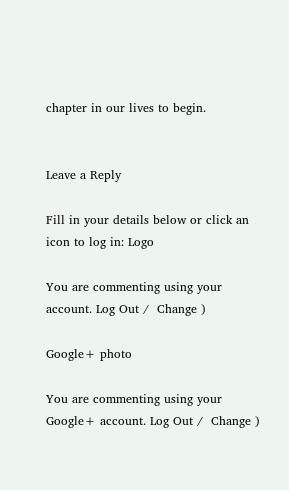chapter in our lives to begin.


Leave a Reply

Fill in your details below or click an icon to log in: Logo

You are commenting using your account. Log Out /  Change )

Google+ photo

You are commenting using your Google+ account. Log Out /  Change )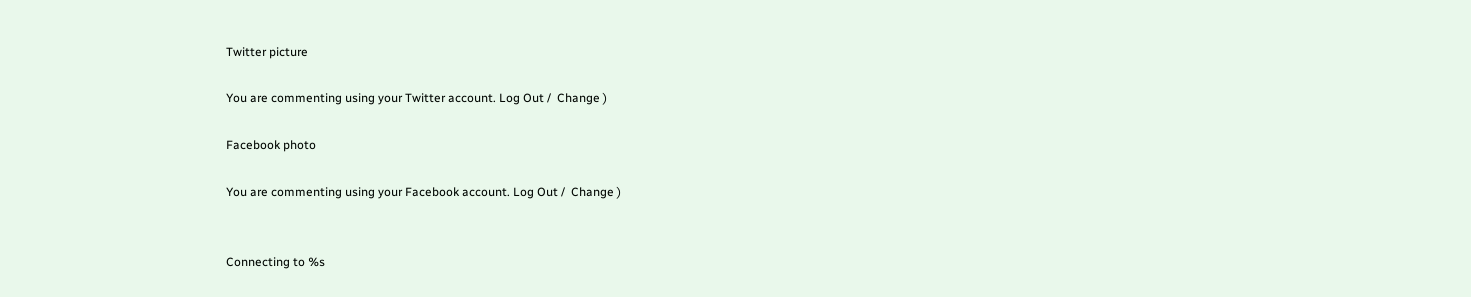Twitter picture

You are commenting using your Twitter account. Log Out /  Change )

Facebook photo

You are commenting using your Facebook account. Log Out /  Change )


Connecting to %s